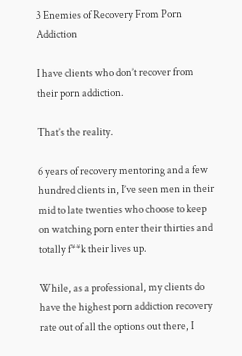3 Enemies of Recovery From Porn Addiction

I have clients who don’t recover from their porn addiction.

That’s the reality.

6 years of recovery mentoring and a few hundred clients in, I’ve seen men in their mid to late twenties who choose to keep on watching porn enter their thirties and totally f**k their lives up.

While, as a professional, my clients do have the highest porn addiction recovery rate out of all the options out there, I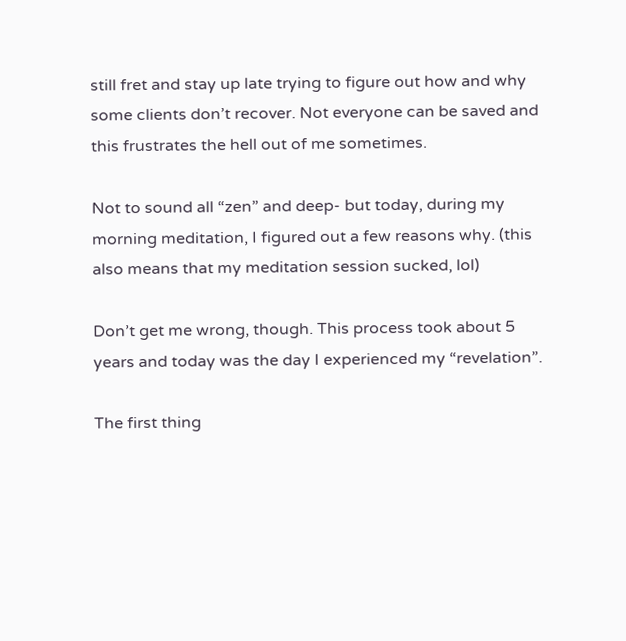still fret and stay up late trying to figure out how and why some clients don’t recover. Not everyone can be saved and this frustrates the hell out of me sometimes.

Not to sound all “zen” and deep- but today, during my morning meditation, I figured out a few reasons why. (this also means that my meditation session sucked, lol)

Don’t get me wrong, though. This process took about 5 years and today was the day I experienced my “revelation”.

The first thing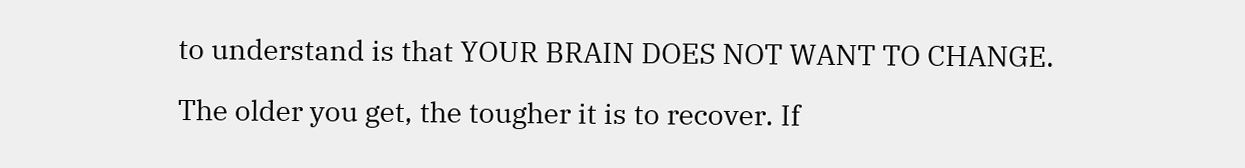to understand is that YOUR BRAIN DOES NOT WANT TO CHANGE.

The older you get, the tougher it is to recover. If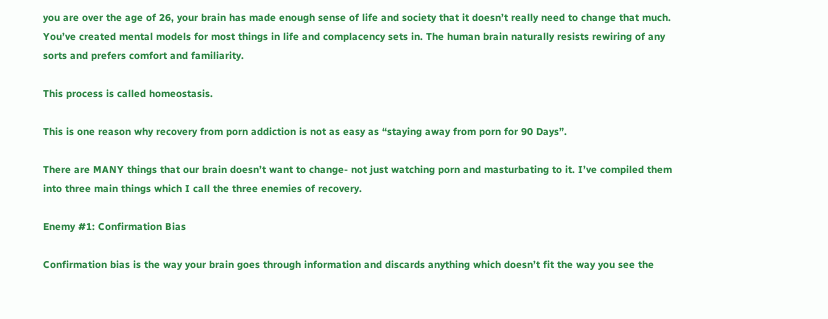you are over the age of 26, your brain has made enough sense of life and society that it doesn’t really need to change that much. You’ve created mental models for most things in life and complacency sets in. The human brain naturally resists rewiring of any sorts and prefers comfort and familiarity.

This process is called homeostasis.

This is one reason why recovery from porn addiction is not as easy as “staying away from porn for 90 Days”.

There are MANY things that our brain doesn’t want to change- not just watching porn and masturbating to it. I’ve compiled them into three main things which I call the three enemies of recovery.

Enemy #1: Confirmation Bias

Confirmation bias is the way your brain goes through information and discards anything which doesn’t fit the way you see the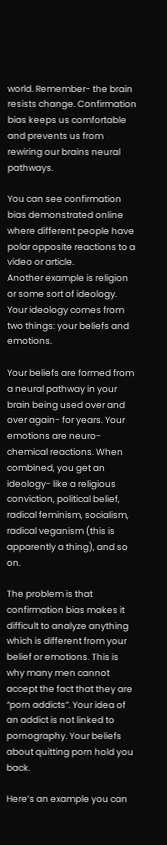world. Remember- the brain resists change. Confirmation bias keeps us comfortable and prevents us from rewiring our brains neural pathways.

You can see confirmation bias demonstrated online where different people have polar opposite reactions to a video or article.
Another example is religion or some sort of ideology. Your ideology comes from two things: your beliefs and emotions.

Your beliefs are formed from a neural pathway in your brain being used over and over again- for years. Your emotions are neuro-chemical reactions. When combined, you get an ideology- like a religious conviction, political belief, radical feminism, socialism, radical veganism (this is apparently a thing), and so on.

The problem is that confirmation bias makes it difficult to analyze anything which is different from your belief or emotions. This is why many men cannot accept the fact that they are “porn addicts”. Your idea of an addict is not linked to pornography. Your beliefs about quitting porn hold you back.

Here’s an example you can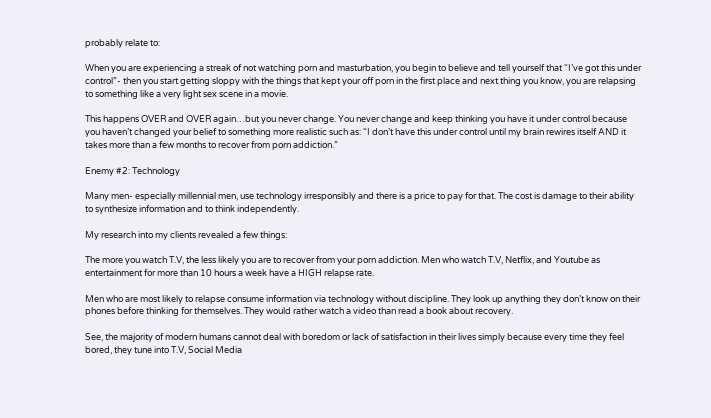probably relate to:

When you are experiencing a streak of not watching porn and masturbation, you begin to believe and tell yourself that “I’ve got this under control”- then you start getting sloppy with the things that kept your off porn in the first place and next thing you know, you are relapsing to something like a very light sex scene in a movie.

This happens OVER and OVER again…but you never change. You never change and keep thinking you have it under control because you haven’t changed your belief to something more realistic such as: “I don’t have this under control until my brain rewires itself AND it takes more than a few months to recover from porn addiction.”

Enemy #2: Technology

Many men- especially millennial men, use technology irresponsibly and there is a price to pay for that. The cost is damage to their ability to synthesize information and to think independently.

My research into my clients revealed a few things:

The more you watch T.V, the less likely you are to recover from your porn addiction. Men who watch T.V, Netflix, and Youtube as entertainment for more than 10 hours a week have a HIGH relapse rate.

Men who are most likely to relapse consume information via technology without discipline. They look up anything they don’t know on their phones before thinking for themselves. They would rather watch a video than read a book about recovery.

See, the majority of modern humans cannot deal with boredom or lack of satisfaction in their lives simply because every time they feel bored, they tune into T.V, Social Media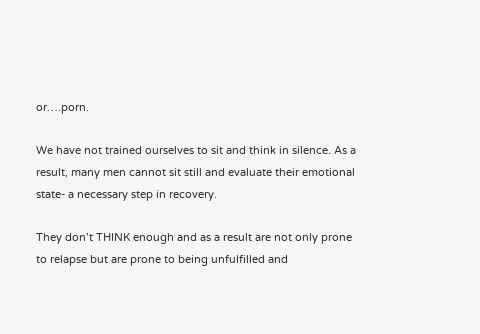or….porn.

We have not trained ourselves to sit and think in silence. As a result, many men cannot sit still and evaluate their emotional state- a necessary step in recovery.

They don’t THINK enough and as a result are not only prone to relapse but are prone to being unfulfilled and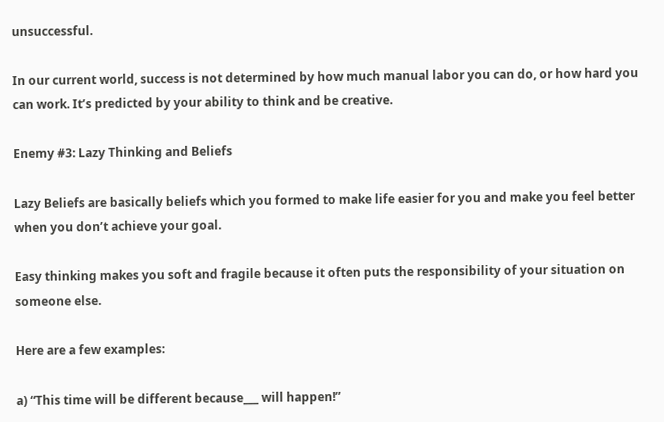unsuccessful.

In our current world, success is not determined by how much manual labor you can do, or how hard you can work. It’s predicted by your ability to think and be creative.

Enemy #3: Lazy Thinking and Beliefs

Lazy Beliefs are basically beliefs which you formed to make life easier for you and make you feel better when you don’t achieve your goal.

Easy thinking makes you soft and fragile because it often puts the responsibility of your situation on someone else.

Here are a few examples:

a) “This time will be different because___ will happen!”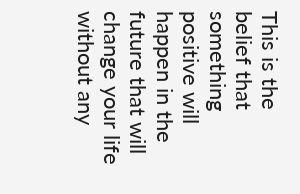This is the belief that something positive will happen in the future that will change your life without any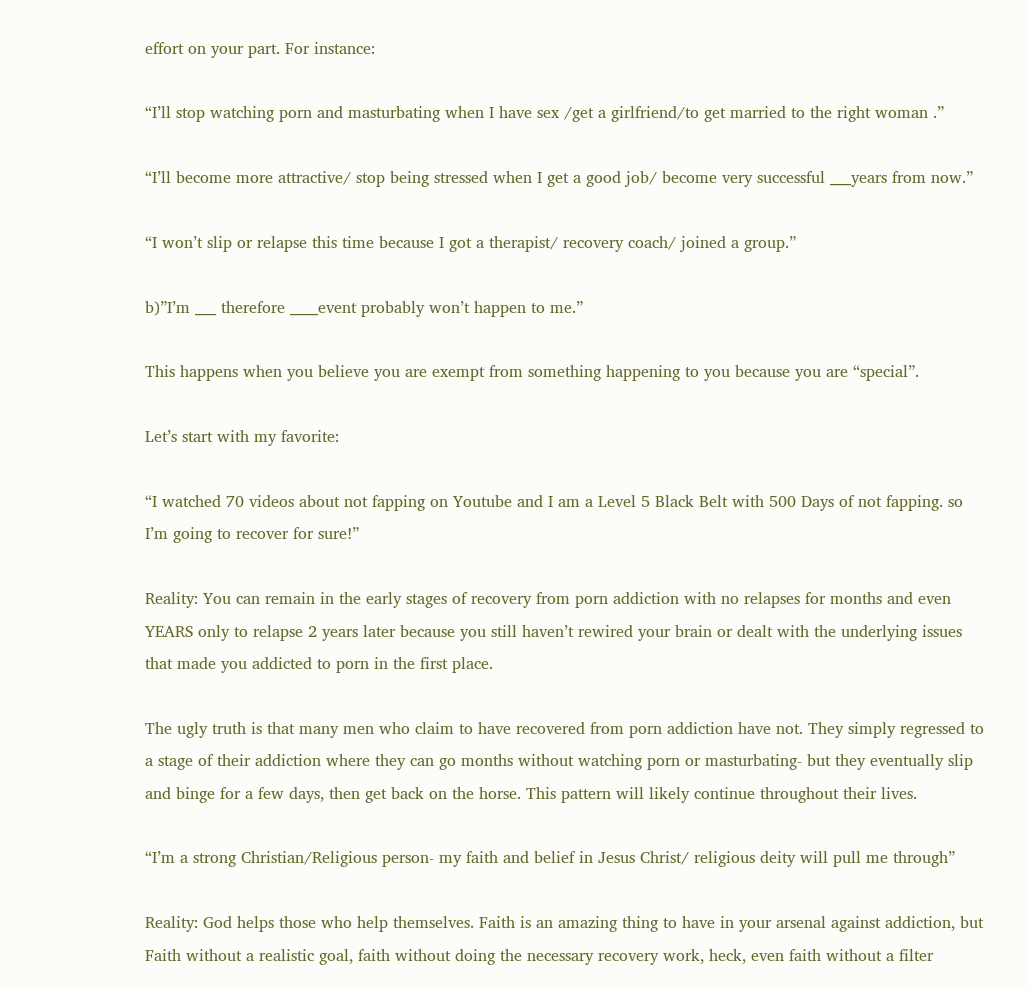effort on your part. For instance:

“I’ll stop watching porn and masturbating when I have sex /get a girlfriend/to get married to the right woman .”

“I’ll become more attractive/ stop being stressed when I get a good job/ become very successful ___years from now.”

“I won’t slip or relapse this time because I got a therapist/ recovery coach/ joined a group.”

b)”I’m ___ therefore ____event probably won’t happen to me.”

This happens when you believe you are exempt from something happening to you because you are “special”.

Let’s start with my favorite:

“I watched 70 videos about not fapping on Youtube and I am a Level 5 Black Belt with 500 Days of not fapping. so I’m going to recover for sure!”

Reality: You can remain in the early stages of recovery from porn addiction with no relapses for months and even YEARS only to relapse 2 years later because you still haven’t rewired your brain or dealt with the underlying issues that made you addicted to porn in the first place.

The ugly truth is that many men who claim to have recovered from porn addiction have not. They simply regressed to a stage of their addiction where they can go months without watching porn or masturbating- but they eventually slip and binge for a few days, then get back on the horse. This pattern will likely continue throughout their lives.

“I’m a strong Christian/Religious person- my faith and belief in Jesus Christ/ religious deity will pull me through”

Reality: God helps those who help themselves. Faith is an amazing thing to have in your arsenal against addiction, but Faith without a realistic goal, faith without doing the necessary recovery work, heck, even faith without a filter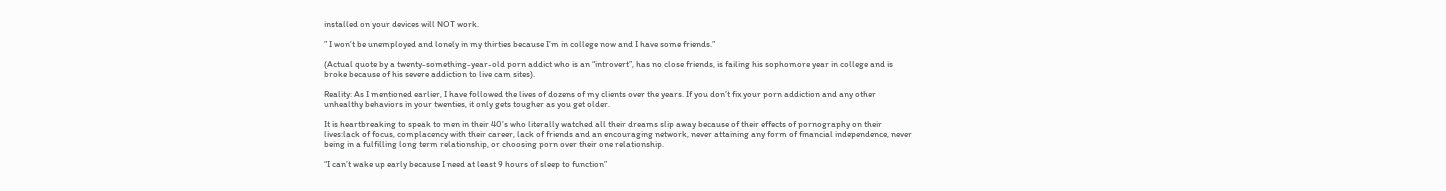installed on your devices will NOT work.

” I won’t be unemployed and lonely in my thirties because I’m in college now and I have some friends.”

(Actual quote by a twenty-something-year-old porn addict who is an “introvert”, has no close friends, is failing his sophomore year in college and is broke because of his severe addiction to live cam sites).

Reality: As I mentioned earlier, I have followed the lives of dozens of my clients over the years. If you don’t fix your porn addiction and any other unhealthy behaviors in your twenties, it only gets tougher as you get older.

It is heartbreaking to speak to men in their 40’s who literally watched all their dreams slip away because of their effects of pornography on their lives:lack of focus, complacency with their career, lack of friends and an encouraging network, never attaining any form of financial independence, never being in a fulfilling long term relationship, or choosing porn over their one relationship.

“I can’t wake up early because I need at least 9 hours of sleep to function”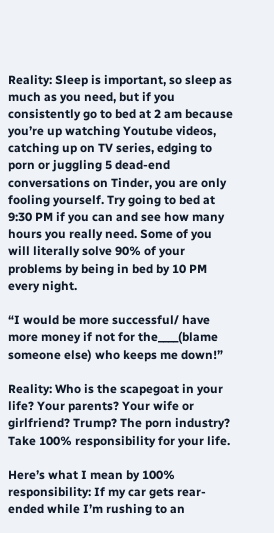Reality: Sleep is important, so sleep as much as you need, but if you consistently go to bed at 2 am because you’re up watching Youtube videos, catching up on TV series, edging to porn or juggling 5 dead-end conversations on Tinder, you are only fooling yourself. Try going to bed at 9:30 PM if you can and see how many hours you really need. Some of you will literally solve 90% of your problems by being in bed by 10 PM every night.

“I would be more successful/ have more money if not for the____(blame someone else) who keeps me down!”

Reality: Who is the scapegoat in your life? Your parents? Your wife or girlfriend? Trump? The porn industry? Take 100% responsibility for your life.

Here’s what I mean by 100% responsibility: If my car gets rear-ended while I’m rushing to an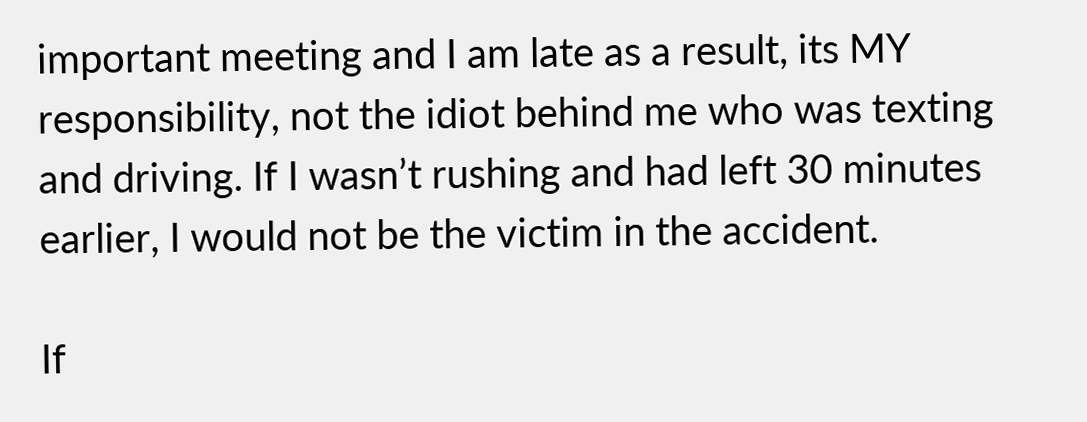important meeting and I am late as a result, its MY responsibility, not the idiot behind me who was texting and driving. If I wasn’t rushing and had left 30 minutes earlier, I would not be the victim in the accident.

If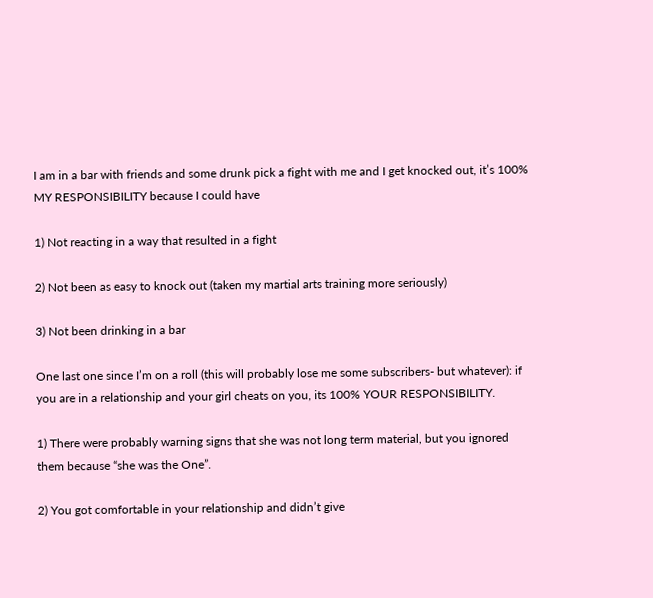I am in a bar with friends and some drunk pick a fight with me and I get knocked out, it’s 100% MY RESPONSIBILITY because I could have

1) Not reacting in a way that resulted in a fight

2) Not been as easy to knock out (taken my martial arts training more seriously)

3) Not been drinking in a bar

One last one since I’m on a roll (this will probably lose me some subscribers- but whatever): if you are in a relationship and your girl cheats on you, its 100% YOUR RESPONSIBILITY.

1) There were probably warning signs that she was not long term material, but you ignored them because “she was the One”.

2) You got comfortable in your relationship and didn’t give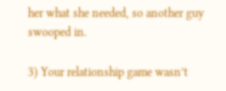her what she needed, so another guy swooped in.

3) Your relationship game wasn’t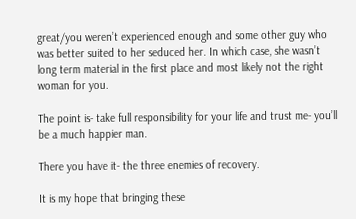great/you weren’t experienced enough and some other guy who was better suited to her seduced her. In which case, she wasn’t long term material in the first place and most likely not the right woman for you.

The point is- take full responsibility for your life and trust me- you’ll be a much happier man.

There you have it- the three enemies of recovery.

It is my hope that bringing these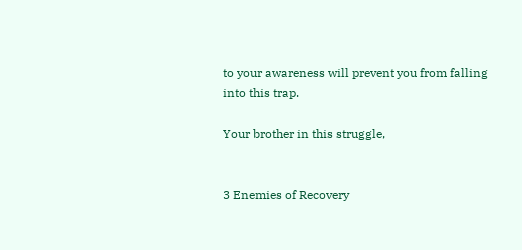to your awareness will prevent you from falling into this trap.

Your brother in this struggle,


3 Enemies of Recovery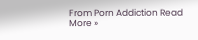From Porn Addiction Read More »